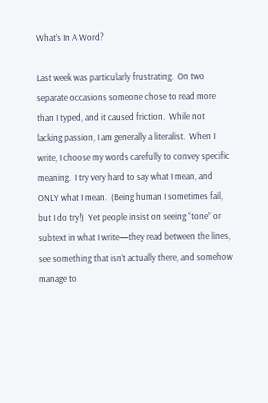What’s In A Word?

Last week was particularly frustrating.  On two separate occasions someone chose to read more than I typed, and it caused friction.  While not lacking passion, I am generally a literalist.  When I write, I choose my words carefully to convey specific meaning.  I try very hard to say what I mean, and ONLY what I mean.  (Being human I sometimes fail, but I do try!)  Yet people insist on seeing “tone” or subtext in what I write—they read between the lines, see something that isn’t actually there, and somehow manage to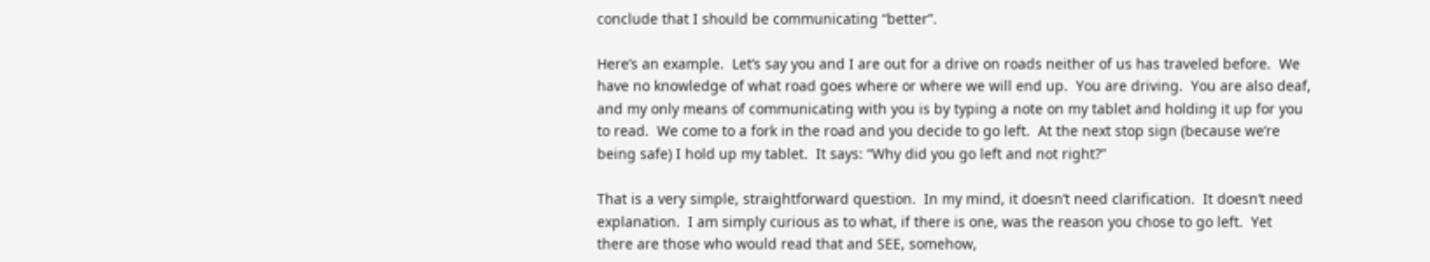conclude that I should be communicating “better”.

Here’s an example.  Let’s say you and I are out for a drive on roads neither of us has traveled before.  We have no knowledge of what road goes where or where we will end up.  You are driving.  You are also deaf, and my only means of communicating with you is by typing a note on my tablet and holding it up for you to read.  We come to a fork in the road and you decide to go left.  At the next stop sign (because we’re being safe) I hold up my tablet.  It says: “Why did you go left and not right?”

That is a very simple, straightforward question.  In my mind, it doesn’t need clarification.  It doesn’t need explanation.  I am simply curious as to what, if there is one, was the reason you chose to go left.  Yet there are those who would read that and SEE, somehow,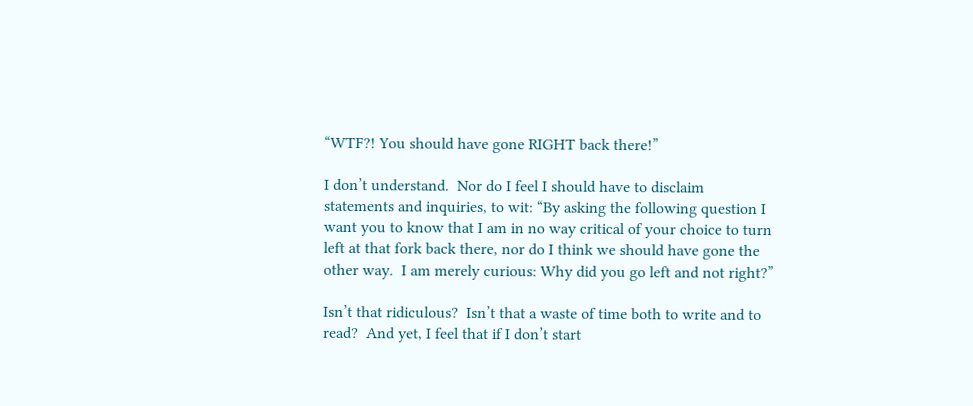“WTF?! You should have gone RIGHT back there!”

I don’t understand.  Nor do I feel I should have to disclaim statements and inquiries, to wit: “By asking the following question I want you to know that I am in no way critical of your choice to turn left at that fork back there, nor do I think we should have gone the other way.  I am merely curious: Why did you go left and not right?”

Isn’t that ridiculous?  Isn’t that a waste of time both to write and to read?  And yet, I feel that if I don’t start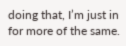doing that, I’m just in for more of the same.